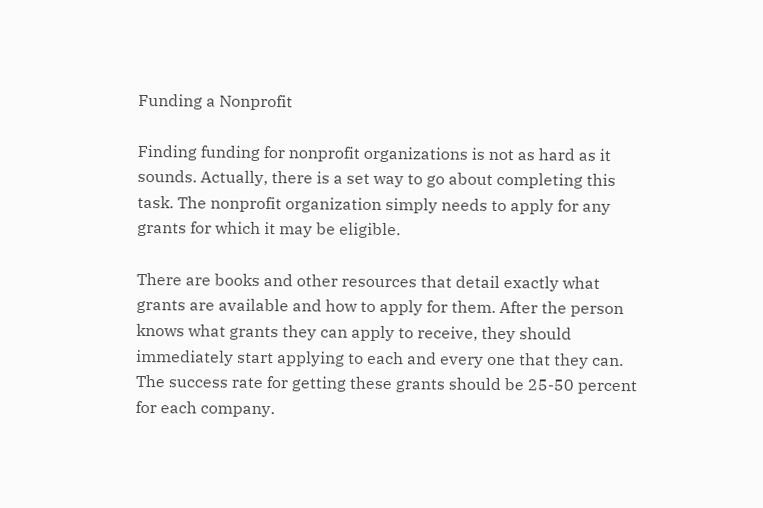Funding a Nonprofit

Finding funding for nonprofit organizations is not as hard as it sounds. Actually, there is a set way to go about completing this task. The nonprofit organization simply needs to apply for any grants for which it may be eligible.

There are books and other resources that detail exactly what grants are available and how to apply for them. After the person knows what grants they can apply to receive, they should immediately start applying to each and every one that they can. The success rate for getting these grants should be 25-50 percent for each company.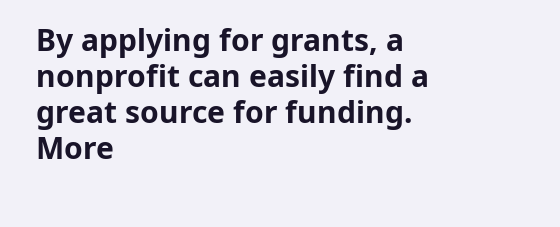By applying for grants, a nonprofit can easily find a great source for funding. More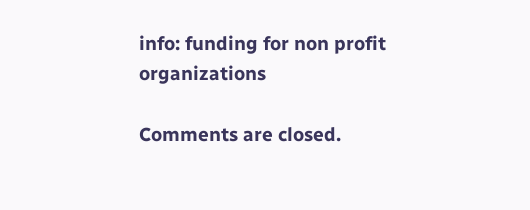info: funding for non profit organizations

Comments are closed.